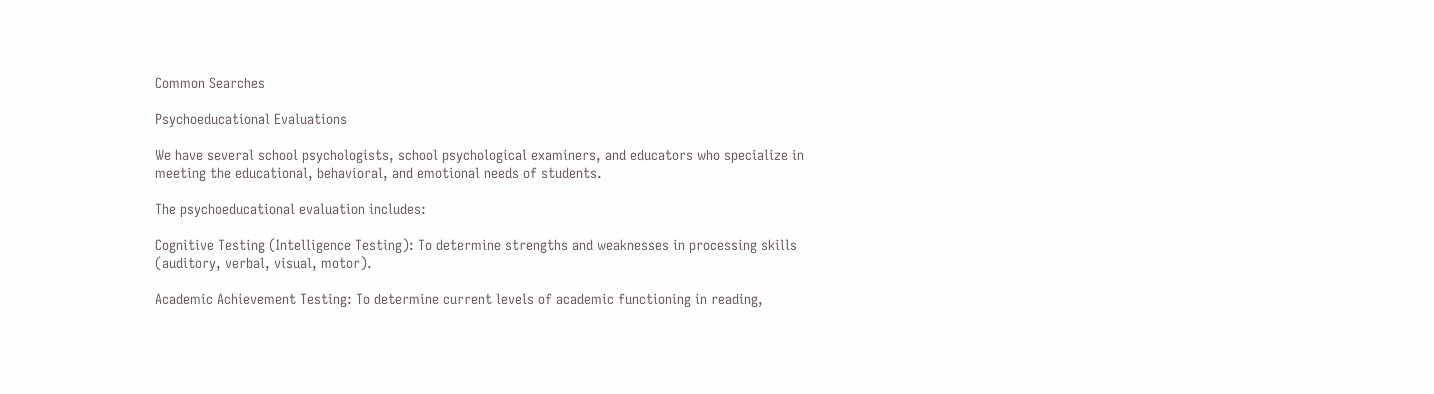Common Searches

Psychoeducational Evaluations

We have several school psychologists, school psychological examiners, and educators who specialize in meeting the educational, behavioral, and emotional needs of students.

The psychoeducational evaluation includes:

Cognitive Testing (Intelligence Testing): To determine strengths and weaknesses in processing skills (auditory, verbal, visual, motor).

Academic Achievement Testing: To determine current levels of academic functioning in reading,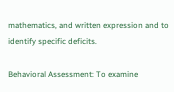mathematics, and written expression and to identify specific deficits.

Behavioral Assessment: To examine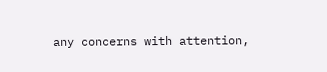any concerns with attention,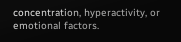concentration, hyperactivity, or emotional factors.